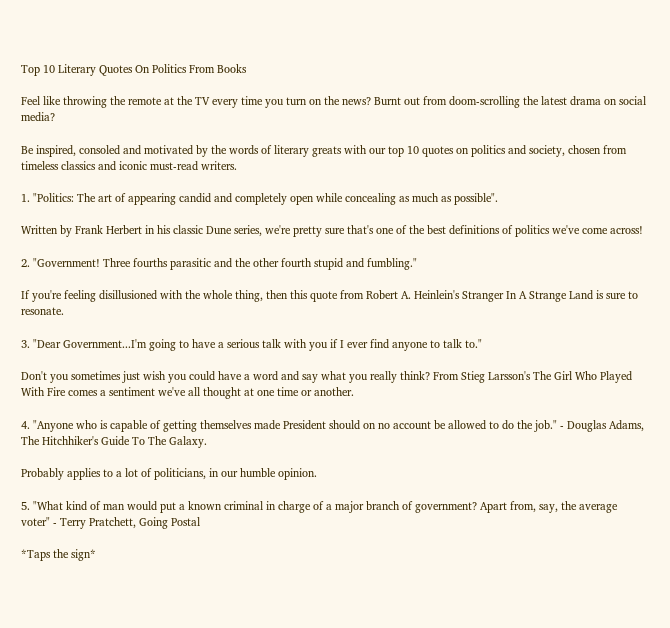Top 10 Literary Quotes On Politics From Books

Feel like throwing the remote at the TV every time you turn on the news? Burnt out from doom-scrolling the latest drama on social media?

Be inspired, consoled and motivated by the words of literary greats with our top 10 quotes on politics and society, chosen from timeless classics and iconic must-read writers.

1. "Politics: The art of appearing candid and completely open while concealing as much as possible".

Written by Frank Herbert in his classic Dune series, we're pretty sure that's one of the best definitions of politics we've come across!

2. "Government! Three fourths parasitic and the other fourth stupid and fumbling."

If you're feeling disillusioned with the whole thing, then this quote from Robert A. Heinlein's Stranger In A Strange Land is sure to resonate.

3. "Dear Government...I'm going to have a serious talk with you if I ever find anyone to talk to."

Don't you sometimes just wish you could have a word and say what you really think? From Stieg Larsson's The Girl Who Played With Fire comes a sentiment we've all thought at one time or another.

4. "Anyone who is capable of getting themselves made President should on no account be allowed to do the job." - Douglas Adams, The Hitchhiker's Guide To The Galaxy.

Probably applies to a lot of politicians, in our humble opinion.

5. "What kind of man would put a known criminal in charge of a major branch of government? Apart from, say, the average voter" - Terry Pratchett, Going Postal

*Taps the sign*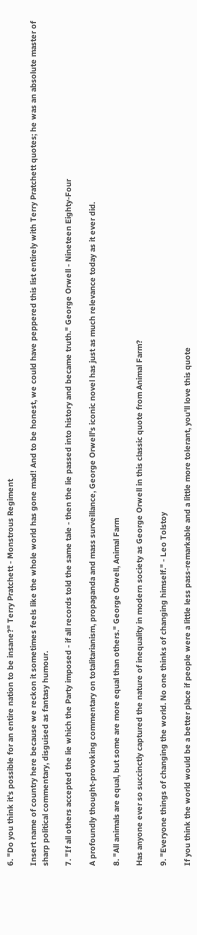6. "Do you think it's possible for an entire nation to be insane?" Terry Pratchett - Monstrous Regiment

Insert name of country here because we reckon it sometimes feels like the whole world has gone mad! And to be honest, we could have peppered this list entirely with Terry Pratchett quotes; he was an absolute master of sharp political commentary, disguised as fantasy humour.

7. "If all others accepted the lie which the Party imposed - if all records told the same tale - then the lie passed into history and became truth." George Orwell - Nineteen Eighty-Four

A profoundly thought-provoking commentary on totalitarianism, propaganda and mass surveillance, George Orwell's iconic novel has just as much relevance today as it ever did.

8. "All animals are equal, but some are more equal than others." George Orwell, Animal Farm

Has anyone ever so succinctly captured the nature of inequality in modern society as George Orwell in this classic quote from Animal Farm?

9. "Everyone things of changing the world. No one thinks of changing himself." - Leo Tolstoy

If you think the world would be a better place if people were a little less pass-remarkable and a little more tolerant, you'll love this quote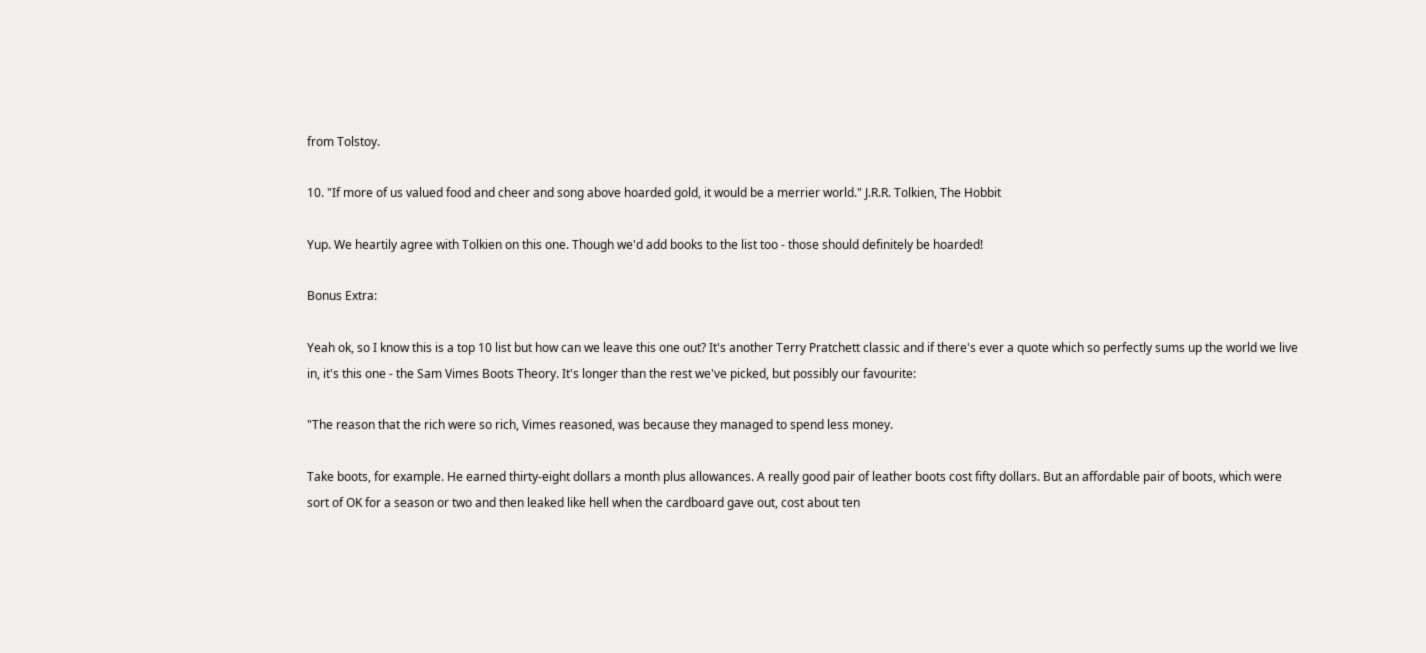from Tolstoy.

10. "If more of us valued food and cheer and song above hoarded gold, it would be a merrier world." J.R.R. Tolkien, The Hobbit

Yup. We heartily agree with Tolkien on this one. Though we'd add books to the list too - those should definitely be hoarded!

Bonus Extra:

Yeah ok, so I know this is a top 10 list but how can we leave this one out? It's another Terry Pratchett classic and if there's ever a quote which so perfectly sums up the world we live in, it's this one - the Sam Vimes Boots Theory. It's longer than the rest we've picked, but possibly our favourite:

"The reason that the rich were so rich, Vimes reasoned, was because they managed to spend less money.

Take boots, for example. He earned thirty-eight dollars a month plus allowances. A really good pair of leather boots cost fifty dollars. But an affordable pair of boots, which were sort of OK for a season or two and then leaked like hell when the cardboard gave out, cost about ten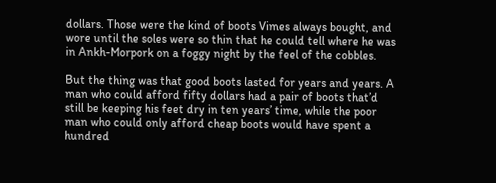dollars. Those were the kind of boots Vimes always bought, and wore until the soles were so thin that he could tell where he was in Ankh-Morpork on a foggy night by the feel of the cobbles.

But the thing was that good boots lasted for years and years. A man who could afford fifty dollars had a pair of boots that’d still be keeping his feet dry in ten years’ time, while the poor man who could only afford cheap boots would have spent a hundred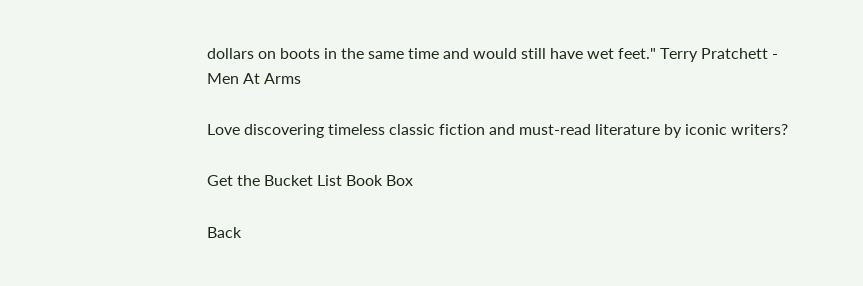dollars on boots in the same time and would still have wet feet." Terry Pratchett - Men At Arms

Love discovering timeless classic fiction and must-read literature by iconic writers?

Get the Bucket List Book Box

Back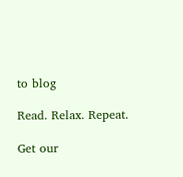to blog

Read. Relax. Repeat.

Get our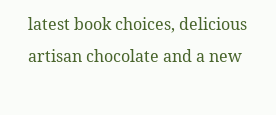latest book choices, delicious artisan chocolate and a new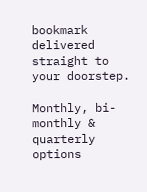bookmark delivered straight to your doorstep.

Monthly, bi-monthly & quarterly options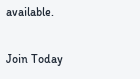available.

Join Today